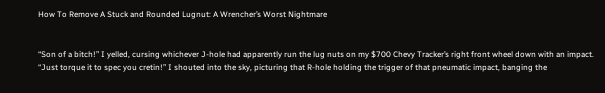How To Remove A Stuck and Rounded Lugnut: A Wrencher’s Worst Nightmare


“Son of a bitch!” I yelled, cursing whichever J-hole had apparently run the lug nuts on my $700 Chevy Tracker’s right front wheel down with an impact. “Just torque it to spec you cretin!” I shouted into the sky, picturing that R-hole holding the trigger of that pneumatic impact, banging the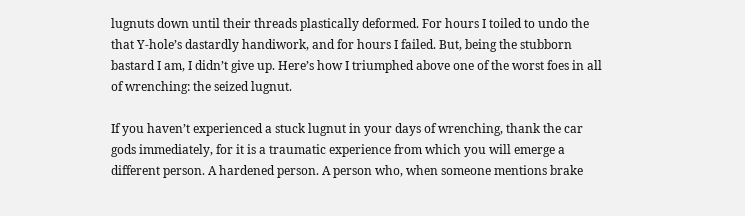lugnuts down until their threads plastically deformed. For hours I toiled to undo the that Y-hole’s dastardly handiwork, and for hours I failed. But, being the stubborn bastard I am, I didn’t give up. Here’s how I triumphed above one of the worst foes in all of wrenching: the seized lugnut.

If you haven’t experienced a stuck lugnut in your days of wrenching, thank the car gods immediately, for it is a traumatic experience from which you will emerge a different person. A hardened person. A person who, when someone mentions brake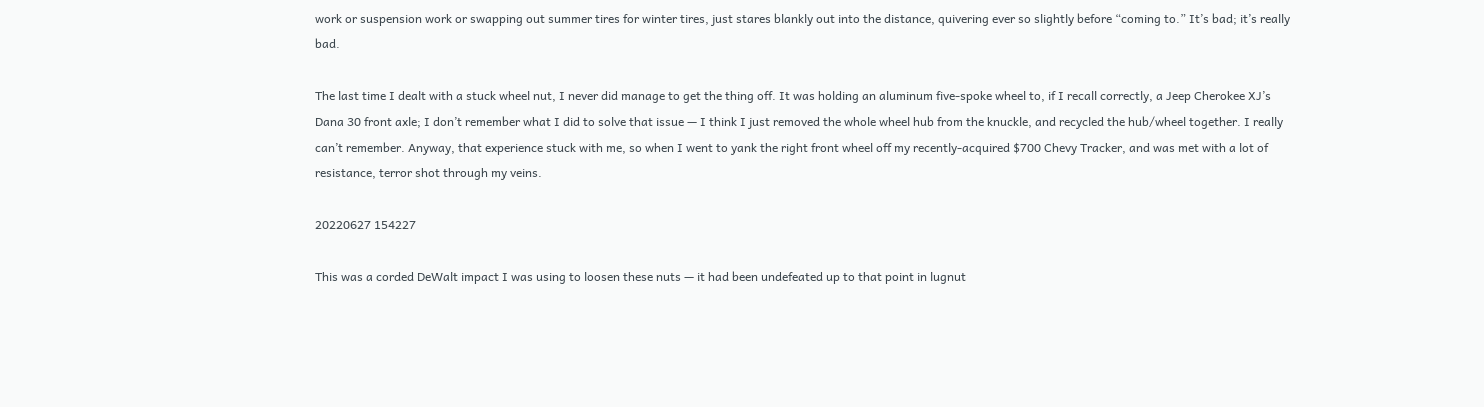work or suspension work or swapping out summer tires for winter tires, just stares blankly out into the distance, quivering ever so slightly before “coming to.” It’s bad; it’s really bad.

The last time I dealt with a stuck wheel nut, I never did manage to get the thing off. It was holding an aluminum five-spoke wheel to, if I recall correctly, a Jeep Cherokee XJ’s Dana 30 front axle; I don’t remember what I did to solve that issue — I think I just removed the whole wheel hub from the knuckle, and recycled the hub/wheel together. I really can’t remember. Anyway, that experience stuck with me, so when I went to yank the right front wheel off my recently-acquired $700 Chevy Tracker, and was met with a lot of resistance, terror shot through my veins.

20220627 154227

This was a corded DeWalt impact I was using to loosen these nuts — it had been undefeated up to that point in lugnut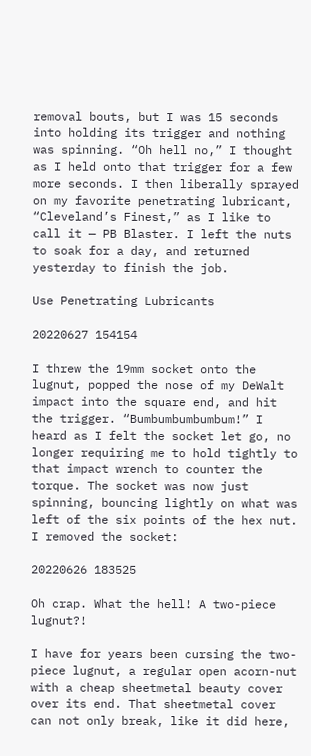removal bouts, but I was 15 seconds into holding its trigger and nothing was spinning. “Oh hell no,” I thought as I held onto that trigger for a few more seconds. I then liberally sprayed on my favorite penetrating lubricant, “Cleveland’s Finest,” as I like to call it — PB Blaster. I left the nuts to soak for a day, and returned yesterday to finish the job.

Use Penetrating Lubricants

20220627 154154

I threw the 19mm socket onto the lugnut, popped the nose of my DeWalt impact into the square end, and hit the trigger. “Bumbumbumbumbum!” I heard as I felt the socket let go, no longer requiring me to hold tightly to that impact wrench to counter the torque. The socket was now just spinning, bouncing lightly on what was left of the six points of the hex nut. I removed the socket:

20220626 183525

Oh crap. What the hell! A two-piece lugnut?!

I have for years been cursing the two-piece lugnut, a regular open acorn-nut with a cheap sheetmetal beauty cover over its end. That sheetmetal cover can not only break, like it did here,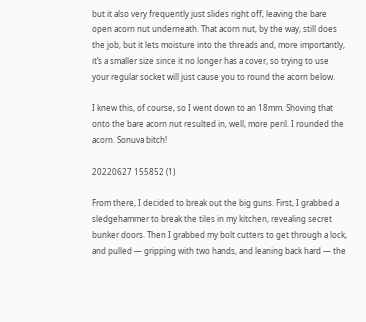but it also very frequently just slides right off, leaving the bare open acorn nut underneath. That acorn nut, by the way, still does the job, but it lets moisture into the threads and, more importantly, it’s a smaller size since it no longer has a cover, so trying to use your regular socket will just cause you to round the acorn below.

I knew this, of course, so I went down to an 18mm. Shoving that onto the bare acorn nut resulted in, well, more peril. I rounded the acorn. Sonuva bitch!

20220627 155852 (1)

From there, I decided to break out the big guns. First, I grabbed a sledgehammer to break the tiles in my kitchen, revealing secret bunker doors. Then I grabbed my bolt cutters to get through a lock, and pulled — gripping with two hands, and leaning back hard — the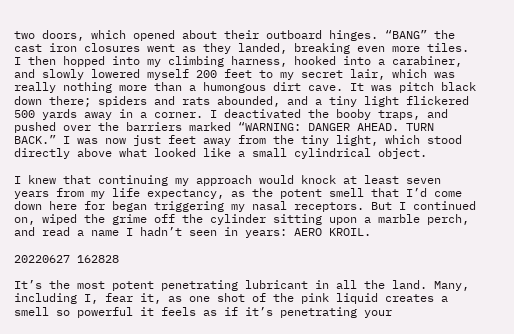two doors, which opened about their outboard hinges. “BANG” the cast iron closures went as they landed, breaking even more tiles. I then hopped into my climbing harness, hooked into a carabiner, and slowly lowered myself 200 feet to my secret lair, which was really nothing more than a humongous dirt cave. It was pitch black down there; spiders and rats abounded, and a tiny light flickered 500 yards away in a corner. I deactivated the booby traps, and pushed over the barriers marked “WARNING: DANGER AHEAD. TURN BACK.” I was now just feet away from the tiny light, which stood directly above what looked like a small cylindrical object.

I knew that continuing my approach would knock at least seven years from my life expectancy, as the potent smell that I’d come down here for began triggering my nasal receptors. But I continued on, wiped the grime off the cylinder sitting upon a marble perch, and read a name I hadn’t seen in years: AERO KROIL.

20220627 162828

It’s the most potent penetrating lubricant in all the land. Many, including I, fear it, as one shot of the pink liquid creates a smell so powerful it feels as if it’s penetrating your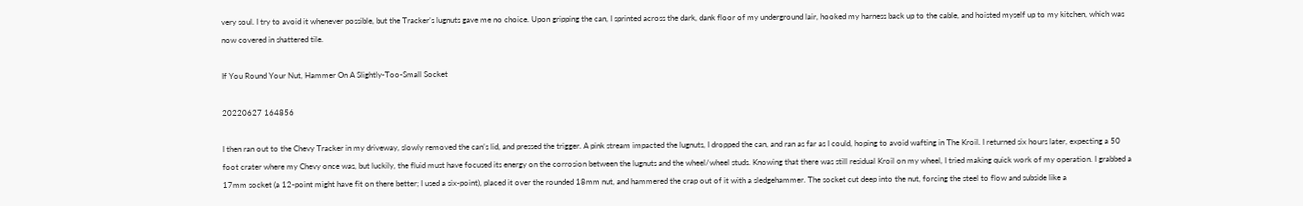very soul. I try to avoid it whenever possible, but the Tracker’s lugnuts gave me no choice. Upon gripping the can, I sprinted across the dark, dank floor of my underground lair, hooked my harness back up to the cable, and hoisted myself up to my kitchen, which was now covered in shattered tile.

If You Round Your Nut, Hammer On A Slightly-Too-Small Socket

20220627 164856

I then ran out to the Chevy Tracker in my driveway, slowly removed the can’s lid, and pressed the trigger. A pink stream impacted the lugnuts, I dropped the can, and ran as far as I could, hoping to avoid wafting in The Kroil. I returned six hours later, expecting a 50 foot crater where my Chevy once was, but luckily, the fluid must have focused its energy on the corrosion between the lugnuts and the wheel/wheel studs. Knowing that there was still residual Kroil on my wheel, I tried making quick work of my operation. I grabbed a 17mm socket (a 12-point might have fit on there better; I used a six-point), placed it over the rounded 18mm nut, and hammered the crap out of it with a sledgehammer. The socket cut deep into the nut, forcing the steel to flow and subside like a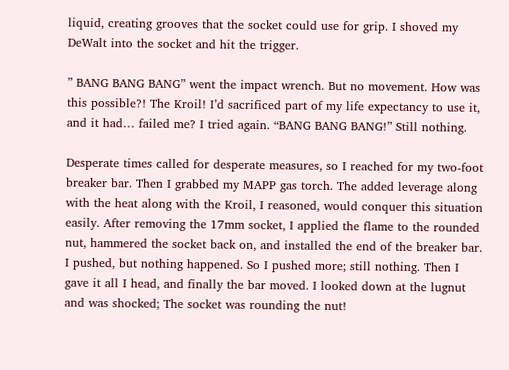liquid, creating grooves that the socket could use for grip. I shoved my DeWalt into the socket and hit the trigger.

” BANG BANG BANG” went the impact wrench. But no movement. How was this possible?! The Kroil! I’d sacrificed part of my life expectancy to use it, and it had… failed me? I tried again. “BANG BANG BANG!” Still nothing.

Desperate times called for desperate measures, so I reached for my two-foot breaker bar. Then I grabbed my MAPP gas torch. The added leverage along with the heat along with the Kroil, I reasoned, would conquer this situation easily. After removing the 17mm socket, I applied the flame to the rounded nut, hammered the socket back on, and installed the end of the breaker bar. I pushed, but nothing happened. So I pushed more; still nothing. Then I gave it all I head, and finally the bar moved. I looked down at the lugnut and was shocked; The socket was rounding the nut!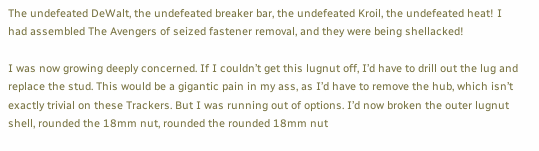The undefeated DeWalt, the undefeated breaker bar, the undefeated Kroil, the undefeated heat! I had assembled The Avengers of seized fastener removal, and they were being shellacked!

I was now growing deeply concerned. If I couldn’t get this lugnut off, I’d have to drill out the lug and replace the stud. This would be a gigantic pain in my ass, as I’d have to remove the hub, which isn’t exactly trivial on these Trackers. But I was running out of options. I’d now broken the outer lugnut shell, rounded the 18mm nut, rounded the rounded 18mm nut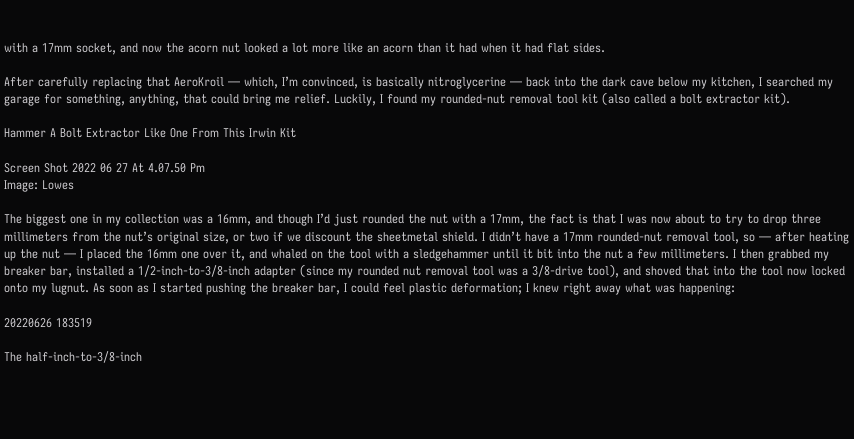with a 17mm socket, and now the acorn nut looked a lot more like an acorn than it had when it had flat sides.

After carefully replacing that AeroKroil — which, I’m convinced, is basically nitroglycerine — back into the dark cave below my kitchen, I searched my garage for something, anything, that could bring me relief. Luckily, I found my rounded-nut removal tool kit (also called a bolt extractor kit).

Hammer A Bolt Extractor Like One From This Irwin Kit

Screen Shot 2022 06 27 At 4.07.50 Pm
Image: Lowes

The biggest one in my collection was a 16mm, and though I’d just rounded the nut with a 17mm, the fact is that I was now about to try to drop three millimeters from the nut’s original size, or two if we discount the sheetmetal shield. I didn’t have a 17mm rounded-nut removal tool, so — after heating up the nut — I placed the 16mm one over it, and whaled on the tool with a sledgehammer until it bit into the nut a few millimeters. I then grabbed my breaker bar, installed a 1/2-inch-to-3/8-inch adapter (since my rounded nut removal tool was a 3/8-drive tool), and shoved that into the tool now locked onto my lugnut. As soon as I started pushing the breaker bar, I could feel plastic deformation; I knew right away what was happening:

20220626 183519

The half-inch-to-3/8-inch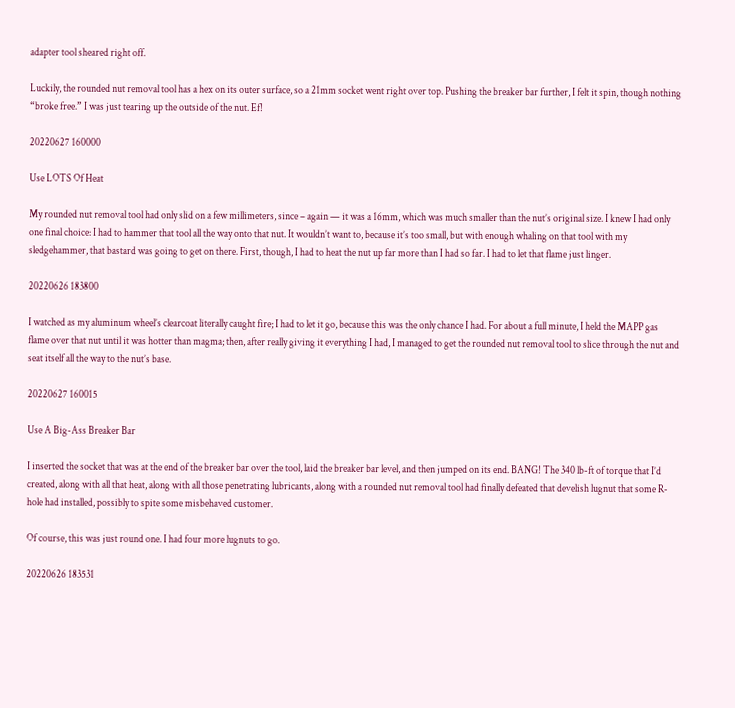adapter tool sheared right off.

Luckily, the rounded nut removal tool has a hex on its outer surface, so a 21mm socket went right over top. Pushing the breaker bar further, I felt it spin, though nothing “broke free.” I was just tearing up the outside of the nut. Ef!

20220627 160000

Use LOTS Of Heat

My rounded nut removal tool had only slid on a few millimeters, since – again — it was a 16mm, which was much smaller than the nut’s original size. I knew I had only one final choice: I had to hammer that tool all the way onto that nut. It wouldn’t want to, because it’s too small, but with enough whaling on that tool with my sledgehammer, that bastard was going to get on there. First, though, I had to heat the nut up far more than I had so far. I had to let that flame just linger.

20220626 183800

I watched as my aluminum wheel’s clearcoat literally caught fire; I had to let it go, because this was the only chance I had. For about a full minute, I held the MAPP gas flame over that nut until it was hotter than magma; then, after really giving it everything I had, I managed to get the rounded nut removal tool to slice through the nut and seat itself all the way to the nut’s base.

20220627 160015

Use A Big-Ass Breaker Bar

I inserted the socket that was at the end of the breaker bar over the tool, laid the breaker bar level, and then jumped on its end. BANG! The 340 lb-ft of torque that I’d created, along with all that heat, along with all those penetrating lubricants, along with a rounded nut removal tool had finally defeated that develish lugnut that some R-hole had installed, possibly to spite some misbehaved customer.

Of course, this was just round one. I had four more lugnuts to go.

20220626 183531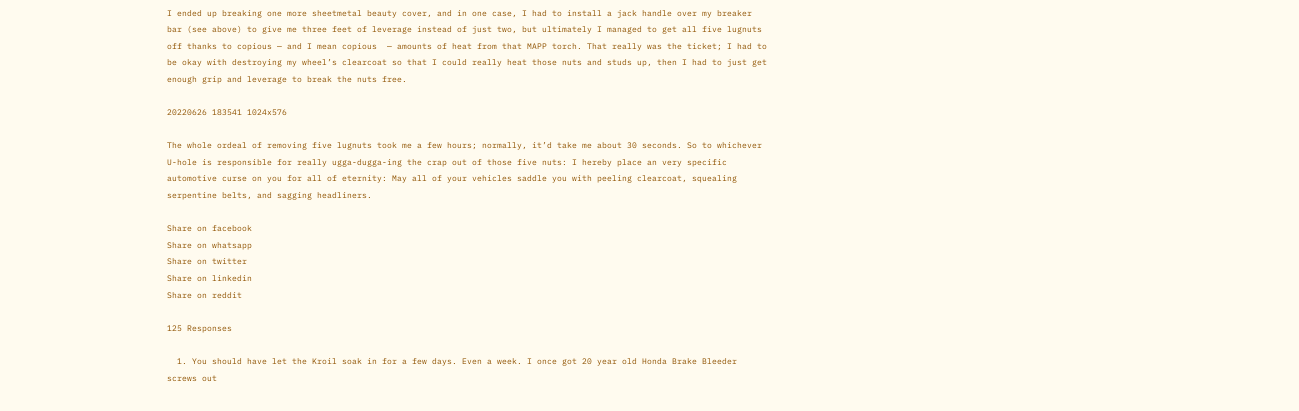I ended up breaking one more sheetmetal beauty cover, and in one case, I had to install a jack handle over my breaker bar (see above) to give me three feet of leverage instead of just two, but ultimately I managed to get all five lugnuts off thanks to copious — and I mean copious  — amounts of heat from that MAPP torch. That really was the ticket; I had to be okay with destroying my wheel’s clearcoat so that I could really heat those nuts and studs up, then I had to just get enough grip and leverage to break the nuts free.

20220626 183541 1024x576

The whole ordeal of removing five lugnuts took me a few hours; normally, it’d take me about 30 seconds. So to whichever U-hole is responsible for really ugga-dugga-ing the crap out of those five nuts: I hereby place an very specific automotive curse on you for all of eternity: May all of your vehicles saddle you with peeling clearcoat, squealing serpentine belts, and sagging headliners.

Share on facebook
Share on whatsapp
Share on twitter
Share on linkedin
Share on reddit

125 Responses

  1. You should have let the Kroil soak in for a few days. Even a week. I once got 20 year old Honda Brake Bleeder screws out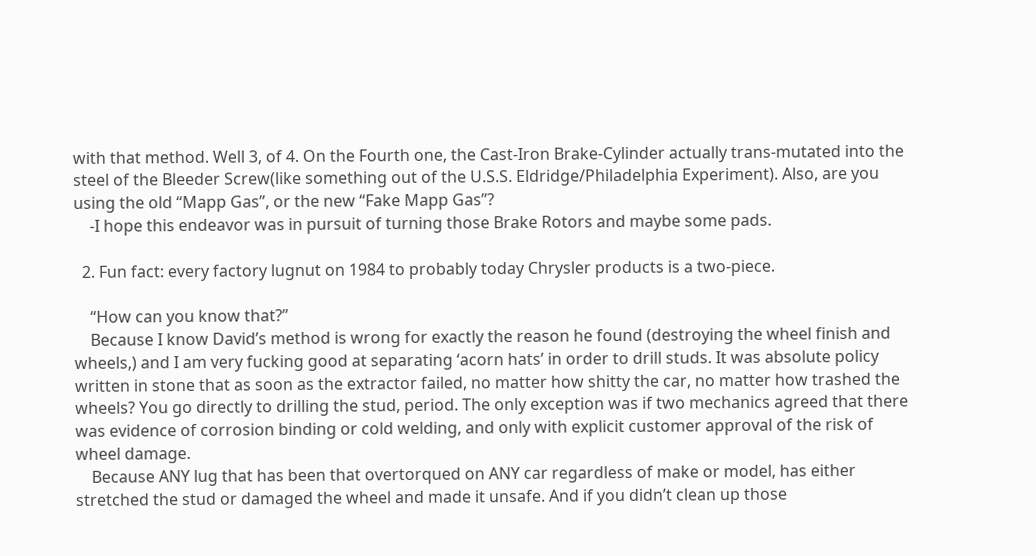with that method. Well 3, of 4. On the Fourth one, the Cast-Iron Brake-Cylinder actually trans-mutated into the steel of the Bleeder Screw(like something out of the U.S.S. Eldridge/Philadelphia Experiment). Also, are you using the old “Mapp Gas”, or the new “Fake Mapp Gas”?
    -I hope this endeavor was in pursuit of turning those Brake Rotors and maybe some pads.

  2. Fun fact: every factory lugnut on 1984 to probably today Chrysler products is a two-piece.

    “How can you know that?”
    Because I know David’s method is wrong for exactly the reason he found (destroying the wheel finish and wheels,) and I am very fucking good at separating ‘acorn hats’ in order to drill studs. It was absolute policy written in stone that as soon as the extractor failed, no matter how shitty the car, no matter how trashed the wheels? You go directly to drilling the stud, period. The only exception was if two mechanics agreed that there was evidence of corrosion binding or cold welding, and only with explicit customer approval of the risk of wheel damage.
    Because ANY lug that has been that overtorqued on ANY car regardless of make or model, has either stretched the stud or damaged the wheel and made it unsafe. And if you didn’t clean up those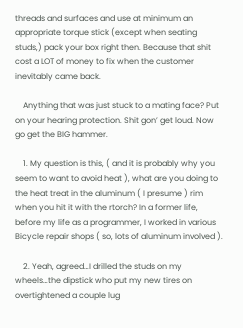threads and surfaces and use at minimum an appropriate torque stick (except when seating studs,) pack your box right then. Because that shit cost a LOT of money to fix when the customer inevitably came back.

    Anything that was just stuck to a mating face? Put on your hearing protection. Shit gon’ get loud. Now go get the BIG hammer.

    1. My question is this, ( and it is probably why you seem to want to avoid heat ), what are you doing to the heat treat in the aluminum ( I presume ) rim when you hit it with the rtorch? In a former life, before my life as a programmer, I worked in various Bicycle repair shops ( so, lots of aluminum involved ).

    2. Yeah, agreed…I drilled the studs on my wheels…the dipstick who put my new tires on overtightened a couple lug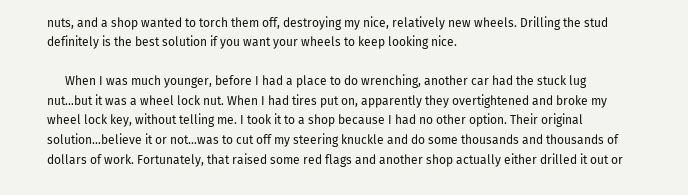nuts, and a shop wanted to torch them off, destroying my nice, relatively new wheels. Drilling the stud definitely is the best solution if you want your wheels to keep looking nice.

      When I was much younger, before I had a place to do wrenching, another car had the stuck lug nut…but it was a wheel lock nut. When I had tires put on, apparently they overtightened and broke my wheel lock key, without telling me. I took it to a shop because I had no other option. Their original solution…believe it or not…was to cut off my steering knuckle and do some thousands and thousands of dollars of work. Fortunately, that raised some red flags and another shop actually either drilled it out or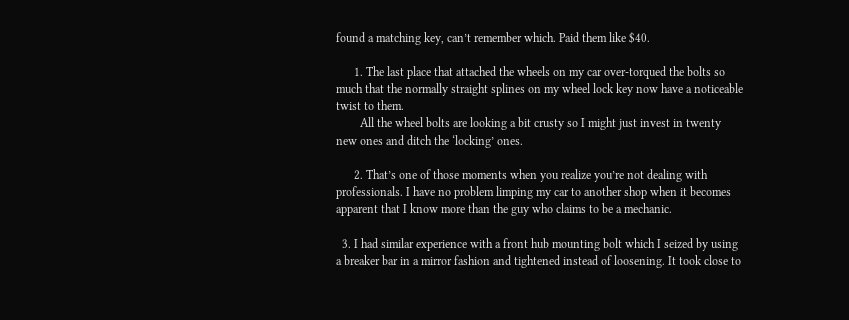found a matching key, can’t remember which. Paid them like $40.

      1. The last place that attached the wheels on my car over-torqued the bolts so much that the normally straight splines on my wheel lock key now have a noticeable twist to them.
        All the wheel bolts are looking a bit crusty so I might just invest in twenty new ones and ditch the ‘locking’ ones.

      2. That’s one of those moments when you realize you’re not dealing with professionals. I have no problem limping my car to another shop when it becomes apparent that I know more than the guy who claims to be a mechanic.

  3. I had similar experience with a front hub mounting bolt which I seized by using a breaker bar in a mirror fashion and tightened instead of loosening. It took close to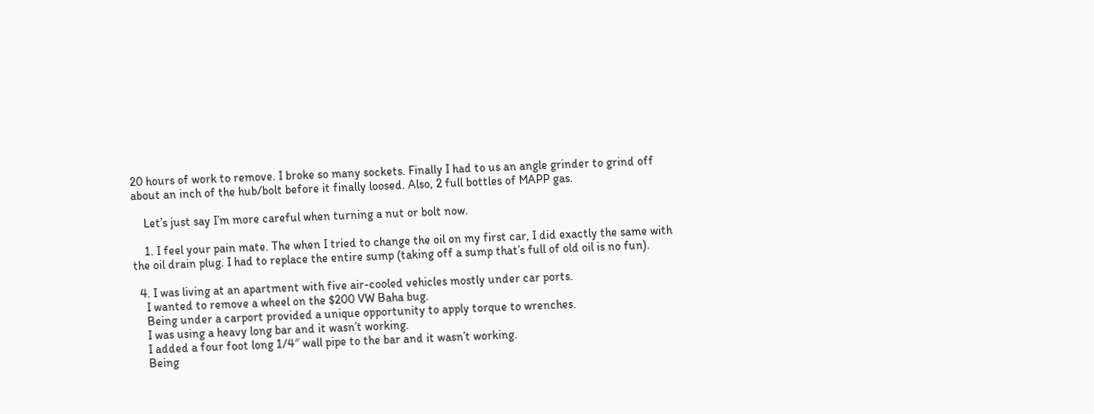20 hours of work to remove. I broke so many sockets. Finally I had to us an angle grinder to grind off about an inch of the hub/bolt before it finally loosed. Also, 2 full bottles of MAPP gas.

    Let’s just say I’m more careful when turning a nut or bolt now.

    1. I feel your pain mate. The when I tried to change the oil on my first car, I did exactly the same with the oil drain plug. I had to replace the entire sump (taking off a sump that’s full of old oil is no fun).

  4. I was living at an apartment with five air-cooled vehicles mostly under car ports.
    I wanted to remove a wheel on the $200 VW Baha bug.
    Being under a carport provided a unique opportunity to apply torque to wrenches.
    I was using a heavy long bar and it wasn’t working.
    I added a four foot long 1/4″ wall pipe to the bar and it wasn’t working.
    Being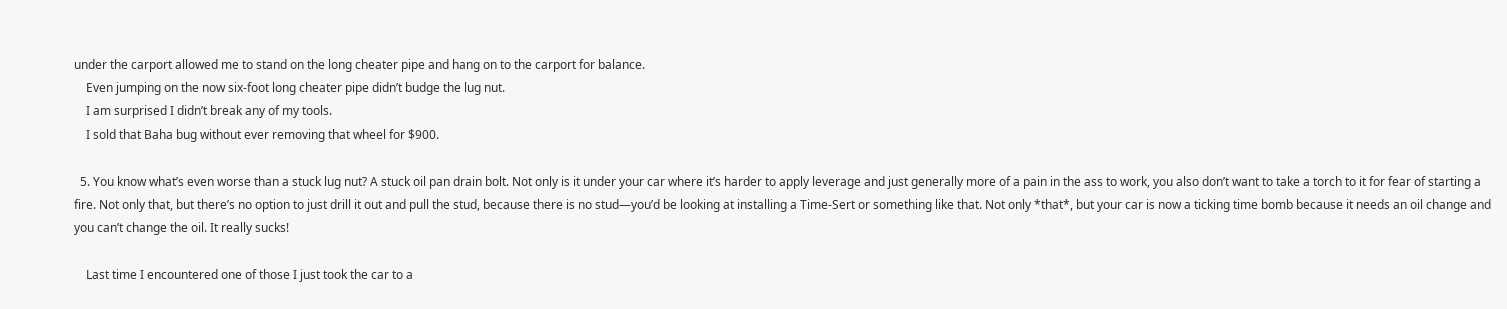under the carport allowed me to stand on the long cheater pipe and hang on to the carport for balance.
    Even jumping on the now six-foot long cheater pipe didn’t budge the lug nut.
    I am surprised I didn’t break any of my tools.
    I sold that Baha bug without ever removing that wheel for $900.

  5. You know what’s even worse than a stuck lug nut? A stuck oil pan drain bolt. Not only is it under your car where it’s harder to apply leverage and just generally more of a pain in the ass to work, you also don’t want to take a torch to it for fear of starting a fire. Not only that, but there’s no option to just drill it out and pull the stud, because there is no stud—you’d be looking at installing a Time-Sert or something like that. Not only *that*, but your car is now a ticking time bomb because it needs an oil change and you can’t change the oil. It really sucks!

    Last time I encountered one of those I just took the car to a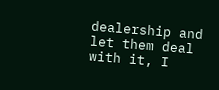dealership and let them deal with it, I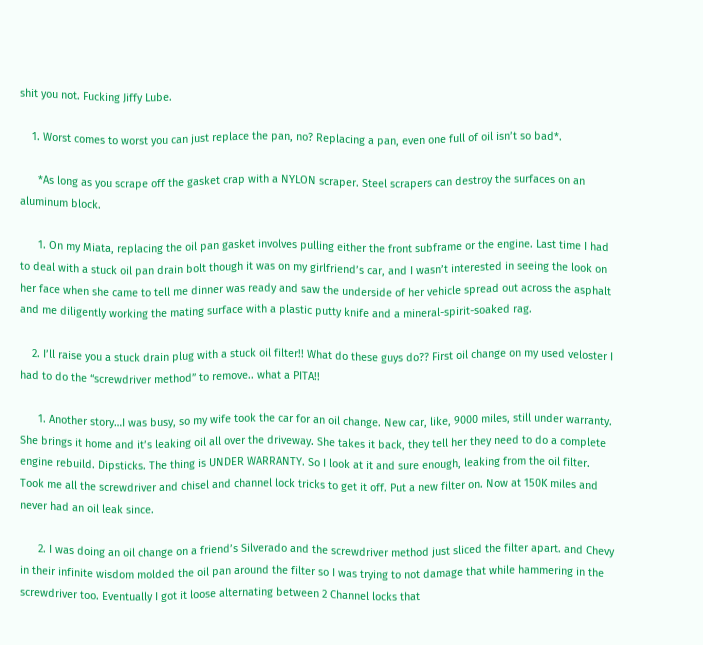shit you not. Fucking Jiffy Lube.

    1. Worst comes to worst you can just replace the pan, no? Replacing a pan, even one full of oil isn’t so bad*.

      *As long as you scrape off the gasket crap with a NYLON scraper. Steel scrapers can destroy the surfaces on an aluminum block.

      1. On my Miata, replacing the oil pan gasket involves pulling either the front subframe or the engine. Last time I had to deal with a stuck oil pan drain bolt though it was on my girlfriend’s car, and I wasn’t interested in seeing the look on her face when she came to tell me dinner was ready and saw the underside of her vehicle spread out across the asphalt and me diligently working the mating surface with a plastic putty knife and a mineral-spirit-soaked rag.

    2. I’ll raise you a stuck drain plug with a stuck oil filter!! What do these guys do?? First oil change on my used veloster I had to do the “screwdriver method” to remove.. what a PITA!!

      1. Another story…I was busy, so my wife took the car for an oil change. New car, like, 9000 miles, still under warranty. She brings it home and it’s leaking oil all over the driveway. She takes it back, they tell her they need to do a complete engine rebuild. Dipsticks. The thing is UNDER WARRANTY. So I look at it and sure enough, leaking from the oil filter. Took me all the screwdriver and chisel and channel lock tricks to get it off. Put a new filter on. Now at 150K miles and never had an oil leak since.

      2. I was doing an oil change on a friend’s Silverado and the screwdriver method just sliced the filter apart. and Chevy in their infinite wisdom molded the oil pan around the filter so I was trying to not damage that while hammering in the screwdriver too. Eventually I got it loose alternating between 2 Channel locks that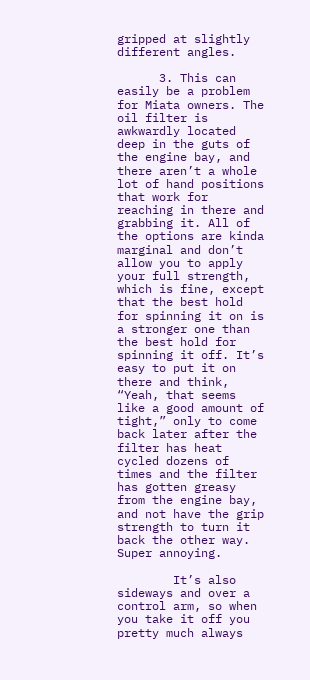gripped at slightly different angles.

      3. This can easily be a problem for Miata owners. The oil filter is awkwardly located deep in the guts of the engine bay, and there aren’t a whole lot of hand positions that work for reaching in there and grabbing it. All of the options are kinda marginal and don’t allow you to apply your full strength, which is fine, except that the best hold for spinning it on is a stronger one than the best hold for spinning it off. It’s easy to put it on there and think, “Yeah, that seems like a good amount of tight,” only to come back later after the filter has heat cycled dozens of times and the filter has gotten greasy from the engine bay, and not have the grip strength to turn it back the other way. Super annoying.

        It’s also sideways and over a control arm, so when you take it off you pretty much always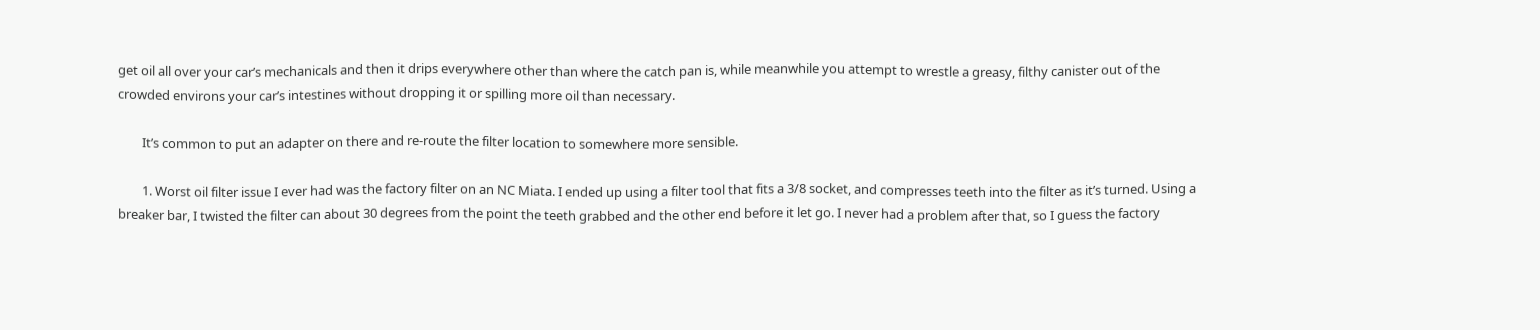get oil all over your car’s mechanicals and then it drips everywhere other than where the catch pan is, while meanwhile you attempt to wrestle a greasy, filthy canister out of the crowded environs your car’s intestines without dropping it or spilling more oil than necessary.

        It’s common to put an adapter on there and re-route the filter location to somewhere more sensible.

        1. Worst oil filter issue I ever had was the factory filter on an NC Miata. I ended up using a filter tool that fits a 3/8 socket, and compresses teeth into the filter as it’s turned. Using a breaker bar, I twisted the filter can about 30 degrees from the point the teeth grabbed and the other end before it let go. I never had a problem after that, so I guess the factory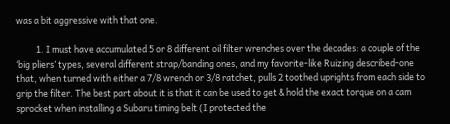was a bit aggressive with that one.

          1. I must have accumulated 5 or 8 different oil filter wrenches over the decades: a couple of the ‘big pliers’ types, several different strap/banding ones, and my favorite-like Ruizing described-one that, when turned with either a 7/8 wrench or 3/8 ratchet, pulls 2 toothed uprights from each side to grip the filter. The best part about it is that it can be used to get & hold the exact torque on a cam sprocket when installing a Subaru timing belt (I protected the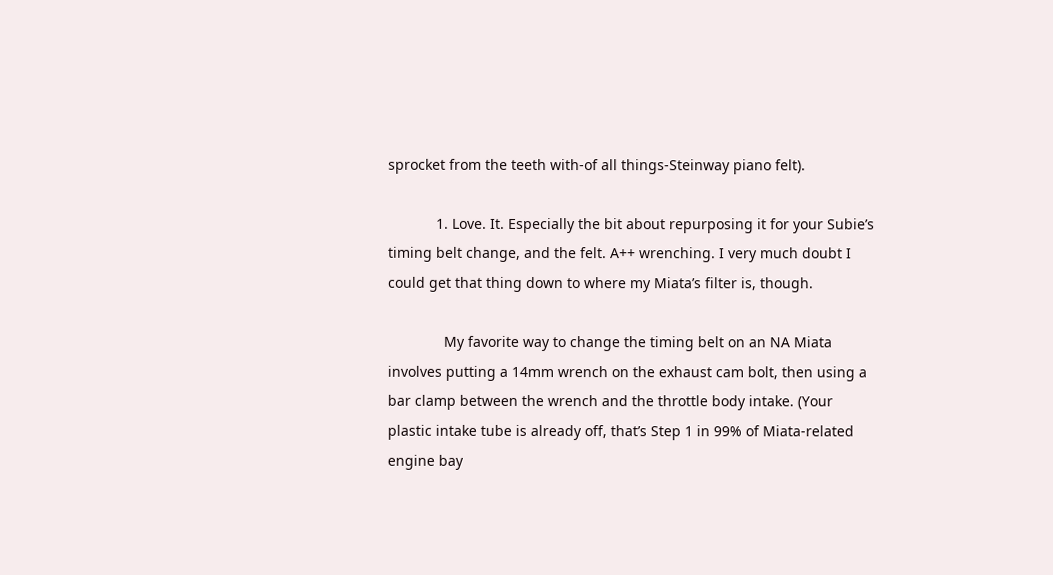sprocket from the teeth with-of all things-Steinway piano felt).

            1. Love. It. Especially the bit about repurposing it for your Subie’s timing belt change, and the felt. A++ wrenching. I very much doubt I could get that thing down to where my Miata’s filter is, though.

              My favorite way to change the timing belt on an NA Miata involves putting a 14mm wrench on the exhaust cam bolt, then using a bar clamp between the wrench and the throttle body intake. (Your plastic intake tube is already off, that’s Step 1 in 99% of Miata-related engine bay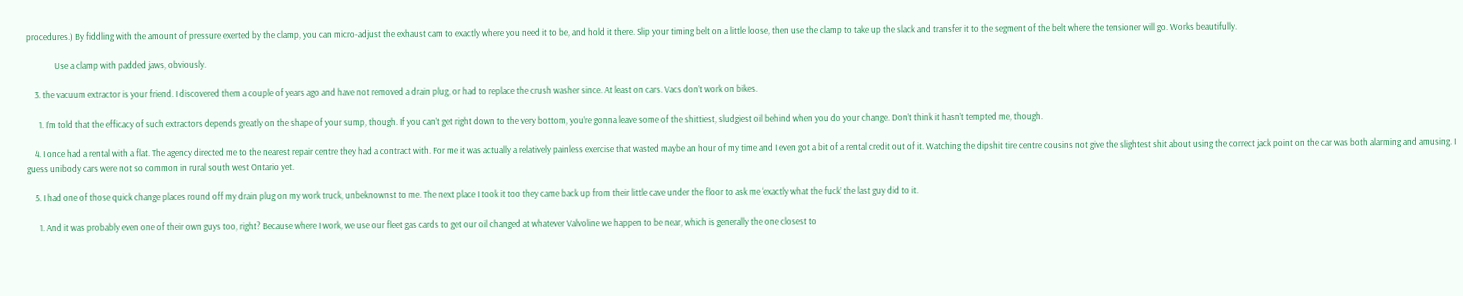procedures.) By fiddling with the amount of pressure exerted by the clamp, you can micro-adjust the exhaust cam to exactly where you need it to be, and hold it there. Slip your timing belt on a little loose, then use the clamp to take up the slack and transfer it to the segment of the belt where the tensioner will go. Works beautifully.

              Use a clamp with padded jaws, obviously.

    3. the vacuum extractor is your friend. I discovered them a couple of years ago and have not removed a drain plug, or had to replace the crush washer since. At least on cars. Vacs don’t work on bikes.

      1. I’m told that the efficacy of such extractors depends greatly on the shape of your sump, though. If you can’t get right down to the very bottom, you’re gonna leave some of the shittiest, sludgiest oil behind when you do your change. Don’t think it hasn’t tempted me, though.

    4. I once had a rental with a flat. The agency directed me to the nearest repair centre they had a contract with. For me it was actually a relatively painless exercise that wasted maybe an hour of my time and I even got a bit of a rental credit out of it. Watching the dipshit tire centre cousins not give the slightest shit about using the correct jack point on the car was both alarming and amusing. I guess unibody cars were not so common in rural south west Ontario yet.

    5. I had one of those quick change places round off my drain plug on my work truck, unbeknownst to me. The next place I took it too they came back up from their little cave under the floor to ask me ‘exactly what the fuck’ the last guy did to it.

      1. And it was probably even one of their own guys too, right? Because where I work, we use our fleet gas cards to get our oil changed at whatever Valvoline we happen to be near, which is generally the one closest to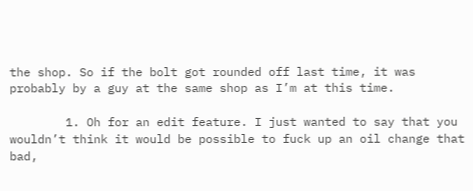the shop. So if the bolt got rounded off last time, it was probably by a guy at the same shop as I’m at this time.

        1. Oh for an edit feature. I just wanted to say that you wouldn’t think it would be possible to fuck up an oil change that bad,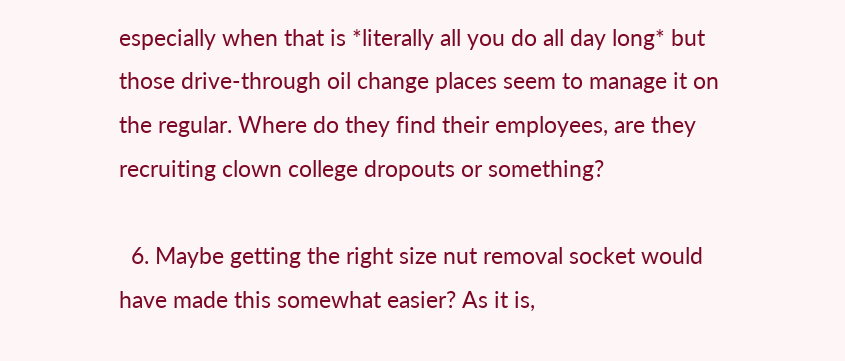especially when that is *literally all you do all day long* but those drive-through oil change places seem to manage it on the regular. Where do they find their employees, are they recruiting clown college dropouts or something?

  6. Maybe getting the right size nut removal socket would have made this somewhat easier? As it is,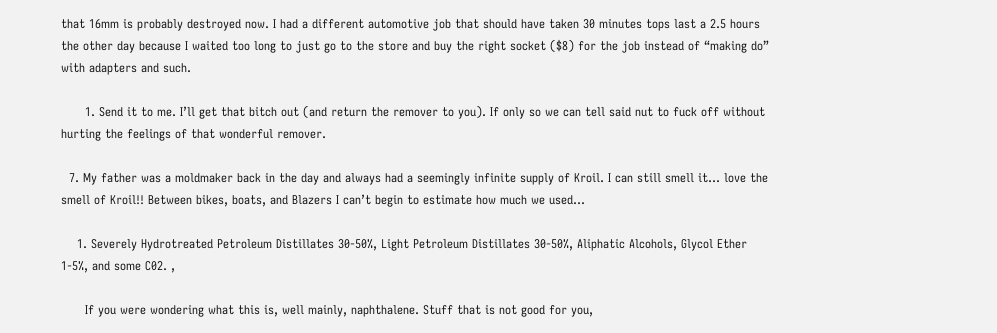that 16mm is probably destroyed now. I had a different automotive job that should have taken 30 minutes tops last a 2.5 hours the other day because I waited too long to just go to the store and buy the right socket ($8) for the job instead of “making do” with adapters and such.

      1. Send it to me. I’ll get that bitch out (and return the remover to you). If only so we can tell said nut to fuck off without hurting the feelings of that wonderful remover.

  7. My father was a moldmaker back in the day and always had a seemingly infinite supply of Kroil. I can still smell it… love the smell of Kroil!! Between bikes, boats, and Blazers I can’t begin to estimate how much we used…

    1. Severely Hydrotreated Petroleum Distillates 30-50%, Light Petroleum Distillates 30-50%, Aliphatic Alcohols, Glycol Ether 1-5%, and some C02. ,

      If you were wondering what this is, well mainly, naphthalene. Stuff that is not good for you,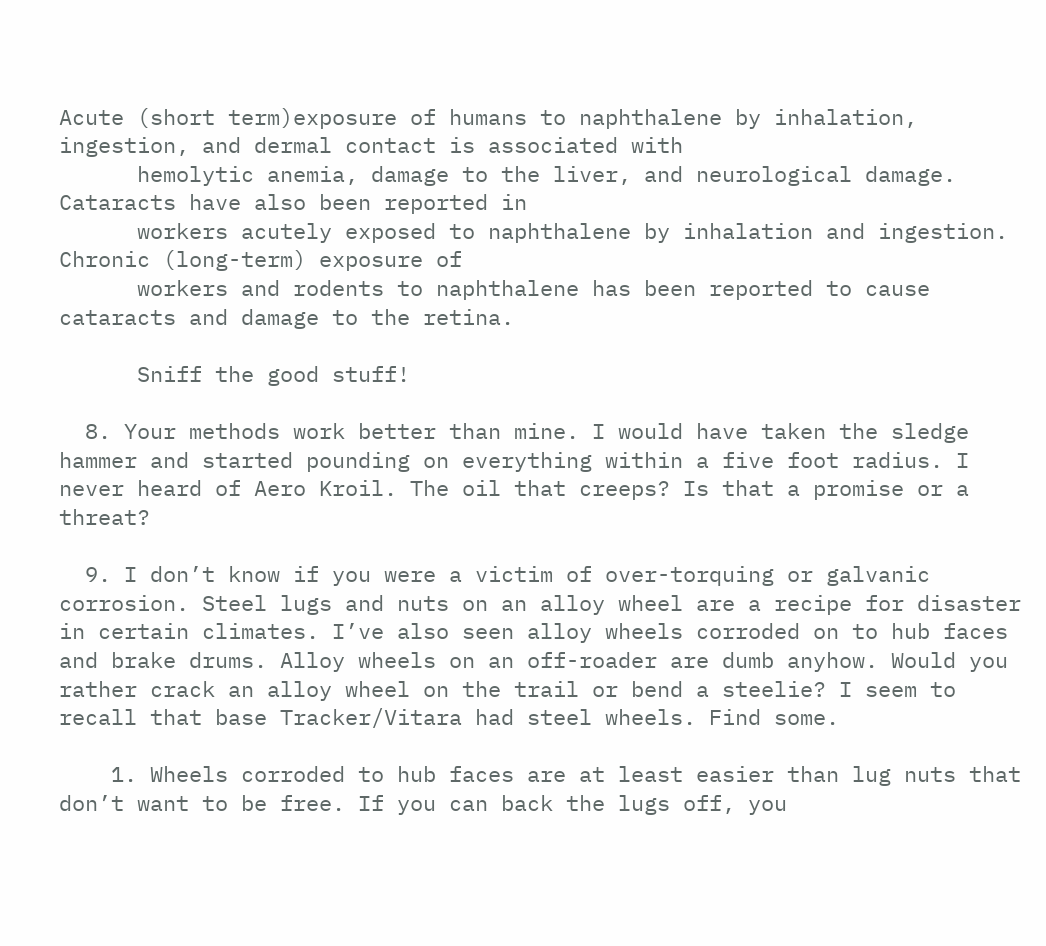Acute (short term)exposure of humans to naphthalene by inhalation, ingestion, and dermal contact is associated with
      hemolytic anemia, damage to the liver, and neurological damage. Cataracts have also been reported in
      workers acutely exposed to naphthalene by inhalation and ingestion. Chronic (long-term) exposure of
      workers and rodents to naphthalene has been reported to cause cataracts and damage to the retina.

      Sniff the good stuff!

  8. Your methods work better than mine. I would have taken the sledge hammer and started pounding on everything within a five foot radius. I never heard of Aero Kroil. The oil that creeps? Is that a promise or a threat?

  9. I don’t know if you were a victim of over-torquing or galvanic corrosion. Steel lugs and nuts on an alloy wheel are a recipe for disaster in certain climates. I’ve also seen alloy wheels corroded on to hub faces and brake drums. Alloy wheels on an off-roader are dumb anyhow. Would you rather crack an alloy wheel on the trail or bend a steelie? I seem to recall that base Tracker/Vitara had steel wheels. Find some.

    1. Wheels corroded to hub faces are at least easier than lug nuts that don’t want to be free. If you can back the lugs off, you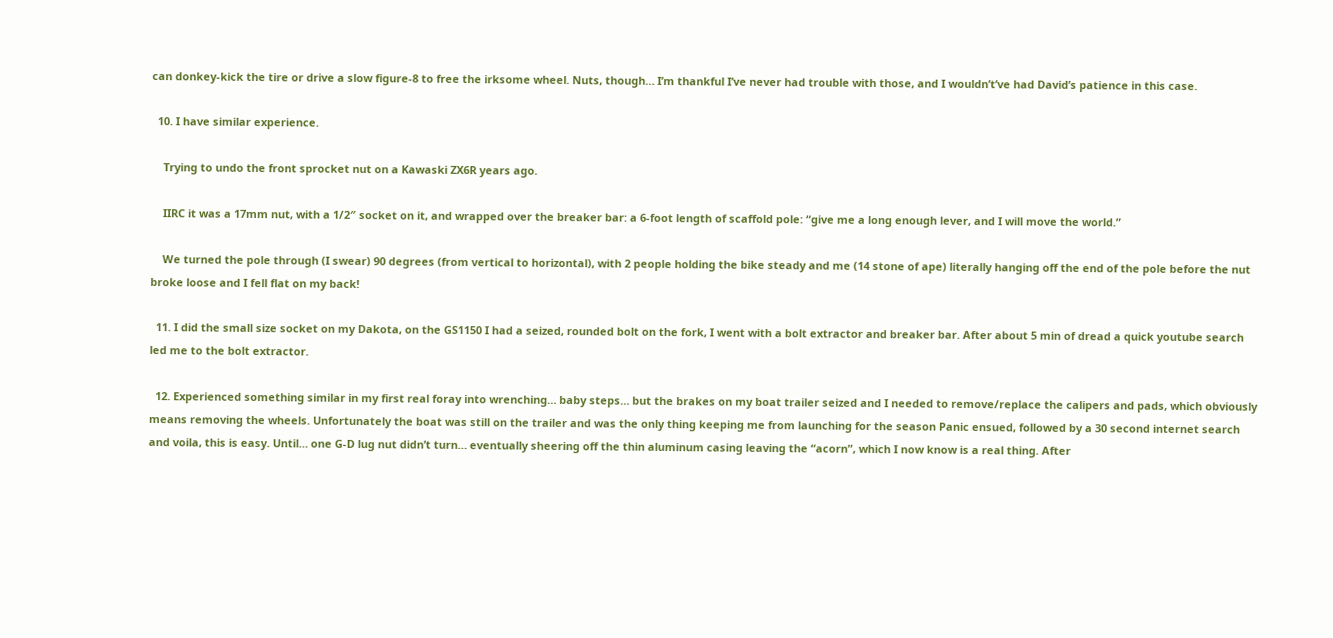can donkey-kick the tire or drive a slow figure-8 to free the irksome wheel. Nuts, though… I’m thankful I’ve never had trouble with those, and I wouldn’t’ve had David’s patience in this case.

  10. I have similar experience.

    Trying to undo the front sprocket nut on a Kawaski ZX6R years ago.

    IIRC it was a 17mm nut, with a 1/2″ socket on it, and wrapped over the breaker bar: a 6-foot length of scaffold pole: “give me a long enough lever, and I will move the world.”

    We turned the pole through (I swear) 90 degrees (from vertical to horizontal), with 2 people holding the bike steady and me (14 stone of ape) literally hanging off the end of the pole before the nut broke loose and I fell flat on my back!

  11. I did the small size socket on my Dakota, on the GS1150 I had a seized, rounded bolt on the fork, I went with a bolt extractor and breaker bar. After about 5 min of dread a quick youtube search led me to the bolt extractor.

  12. Experienced something similar in my first real foray into wrenching… baby steps… but the brakes on my boat trailer seized and I needed to remove/replace the calipers and pads, which obviously means removing the wheels. Unfortunately the boat was still on the trailer and was the only thing keeping me from launching for the season Panic ensued, followed by a 30 second internet search and voila, this is easy. Until… one G-D lug nut didn’t turn… eventually sheering off the thin aluminum casing leaving the “acorn”, which I now know is a real thing. After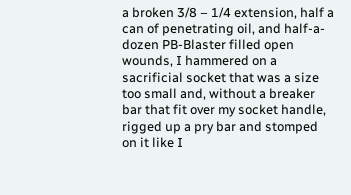a broken 3/8 – 1/4 extension, half a can of penetrating oil, and half-a-dozen PB-Blaster filled open wounds, I hammered on a sacrificial socket that was a size too small and, without a breaker bar that fit over my socket handle, rigged up a pry bar and stomped on it like I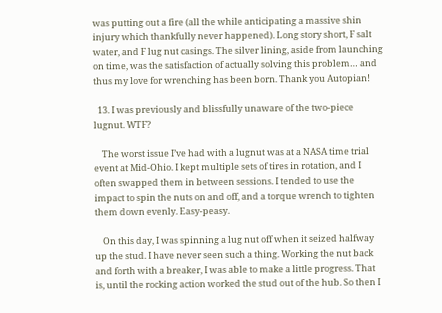was putting out a fire (all the while anticipating a massive shin injury which thankfully never happened). Long story short, F salt water, and F lug nut casings. The silver lining, aside from launching on time, was the satisfaction of actually solving this problem… and thus my love for wrenching has been born. Thank you Autopian!

  13. I was previously and blissfully unaware of the two-piece lugnut. WTF?

    The worst issue I’ve had with a lugnut was at a NASA time trial event at Mid-Ohio. I kept multiple sets of tires in rotation, and I often swapped them in between sessions. I tended to use the impact to spin the nuts on and off, and a torque wrench to tighten them down evenly. Easy-peasy.

    On this day, I was spinning a lug nut off when it seized halfway up the stud. I have never seen such a thing. Working the nut back and forth with a breaker, I was able to make a little progress. That is, until the rocking action worked the stud out of the hub. So then I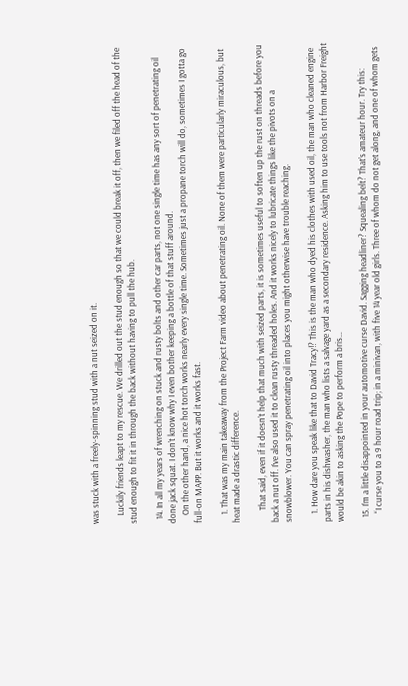was stuck with a freely-spinning stud with a nut seized on it.

    Luckily friends leapt to my rescue. We drilled out the stud enough so that we could break it off, then we filed off the head of the stud enough to fit it in through the back without having to pull the hub.

  14. In all my years of wrenching on stuck and rusty bolts and other car parts, not one single time has any sort of penetrating oil done jack squat. I don’t know why I even bother keeping a bottle of that stuff around.
    On the other hand, a nice hot torch works nearly every single time. Sometimes just a propane torch will do, sometimes I gotta go full-on MAPP. But it works and it works fast.

    1. That was my main takeaway from the Project Farm video about penetrating oil. None of them were particularly miraculous, but heat made a drastic difference.

      That said, even if it doesn’t help that much with seized parts, it is sometimes useful to soften up the rust on threads before you back a nut off. I’ve also used it to clean rusty threaded holes. And it works nicely to lubricate things like the pivots on a snowblower. You can spray penetrating oil into places you might otherwise have trouble reaching.

    1. How dare you speak like that to David Tracy!? This is the man who dyed his clothes with used oil, the man who cleaned engine parts in his dishwasher, the man who lists a salvage yard as a secondary residence. Asking him to use tools not from Harbor Freight would be akin to asking the Pope to perform a bris…

  15. I’m a little disappointed in your automotive curse David. Sagging headliner? Squealing belt? That’s amateur hour. Try this:
    “I curse you to a 9 hour road trip; in a minivan, with five 14 year old girls. Three of whom do not get along, and one of whom gets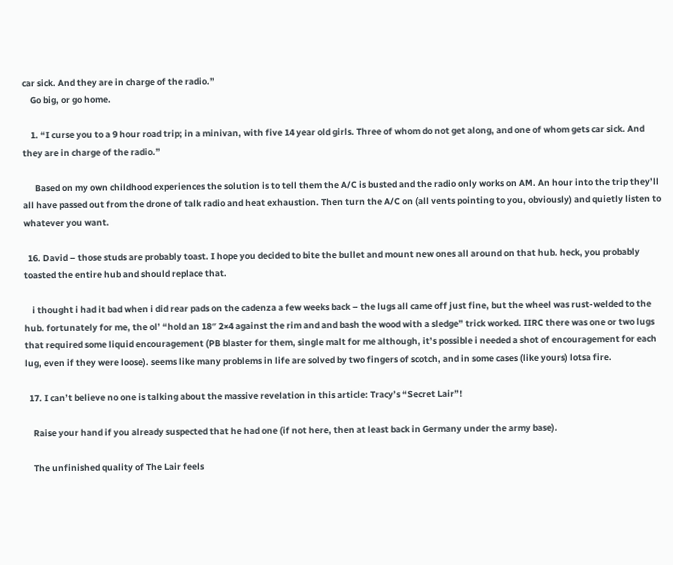car sick. And they are in charge of the radio.”
    Go big, or go home.

    1. “I curse you to a 9 hour road trip; in a minivan, with five 14 year old girls. Three of whom do not get along, and one of whom gets car sick. And they are in charge of the radio.”

      Based on my own childhood experiences the solution is to tell them the A/C is busted and the radio only works on AM. An hour into the trip they’ll all have passed out from the drone of talk radio and heat exhaustion. Then turn the A/C on (all vents pointing to you, obviously) and quietly listen to whatever you want.

  16. David – those studs are probably toast. I hope you decided to bite the bullet and mount new ones all around on that hub. heck, you probably toasted the entire hub and should replace that.

    i thought i had it bad when i did rear pads on the cadenza a few weeks back – the lugs all came off just fine, but the wheel was rust-welded to the hub. fortunately for me, the ol’ “hold an 18″ 2×4 against the rim and and bash the wood with a sledge” trick worked. IIRC there was one or two lugs that required some liquid encouragement (PB blaster for them, single malt for me although, it’s possible i needed a shot of encouragement for each lug, even if they were loose). seems like many problems in life are solved by two fingers of scotch, and in some cases (like yours) lotsa fire.

  17. I can’t believe no one is talking about the massive revelation in this article: Tracy’s “Secret Lair”!

    Raise your hand if you already suspected that he had one (if not here, then at least back in Germany under the army base).

    The unfinished quality of The Lair feels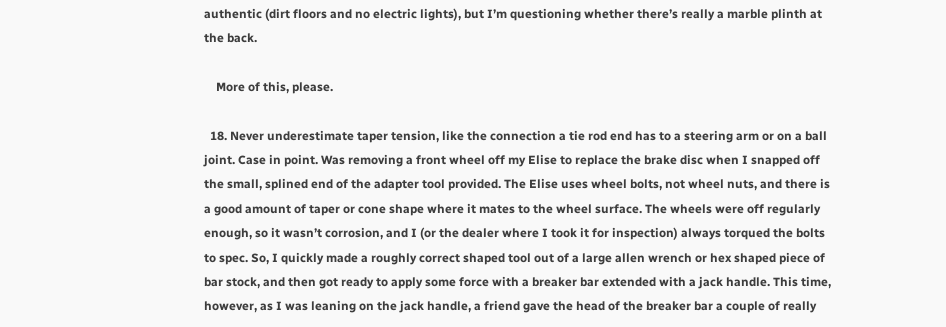authentic (dirt floors and no electric lights), but I’m questioning whether there’s really a marble plinth at the back.

    More of this, please.

  18. Never underestimate taper tension, like the connection a tie rod end has to a steering arm or on a ball joint. Case in point. Was removing a front wheel off my Elise to replace the brake disc when I snapped off the small, splined end of the adapter tool provided. The Elise uses wheel bolts, not wheel nuts, and there is a good amount of taper or cone shape where it mates to the wheel surface. The wheels were off regularly enough, so it wasn’t corrosion, and I (or the dealer where I took it for inspection) always torqued the bolts to spec. So, I quickly made a roughly correct shaped tool out of a large allen wrench or hex shaped piece of bar stock, and then got ready to apply some force with a breaker bar extended with a jack handle. This time, however, as I was leaning on the jack handle, a friend gave the head of the breaker bar a couple of really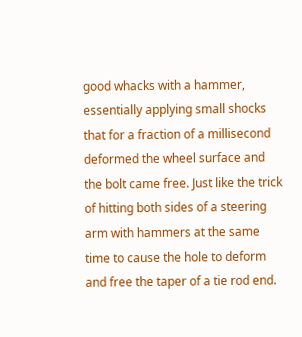good whacks with a hammer, essentially applying small shocks that for a fraction of a millisecond deformed the wheel surface and the bolt came free. Just like the trick of hitting both sides of a steering arm with hammers at the same time to cause the hole to deform and free the taper of a tie rod end.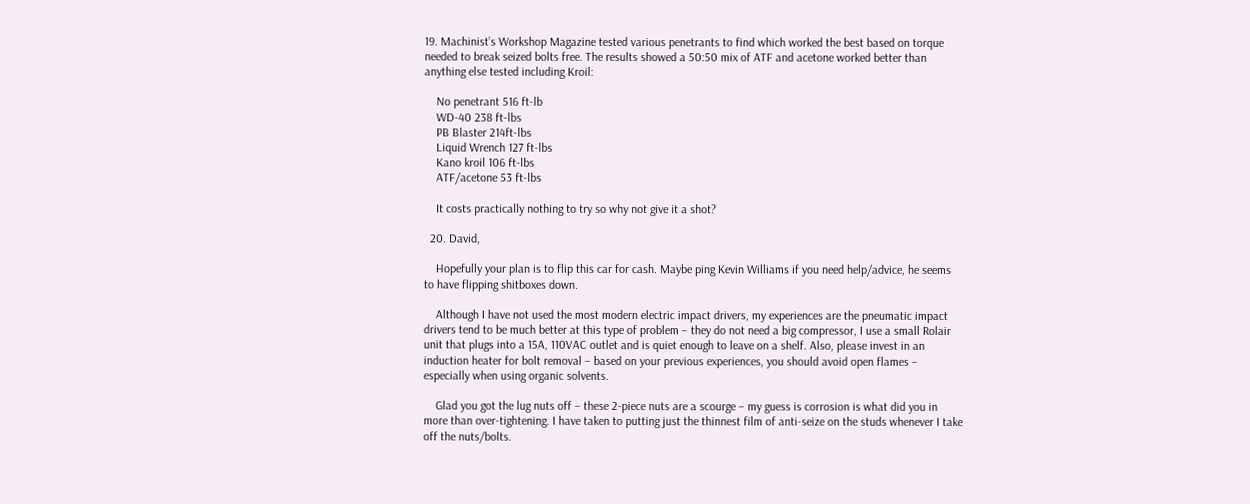19. Machinist’s Workshop Magazine tested various penetrants to find which worked the best based on torque needed to break seized bolts free. The results showed a 50:50 mix of ATF and acetone worked better than anything else tested including Kroil:

    No penetrant 516 ft-lb
    WD-40 238 ft-lbs
    PB Blaster 214ft-lbs
    Liquid Wrench 127 ft-lbs
    Kano kroil 106 ft-lbs
    ATF/acetone 53 ft-lbs

    It costs practically nothing to try so why not give it a shot?

  20. David,

    Hopefully your plan is to flip this car for cash. Maybe ping Kevin Williams if you need help/advice, he seems to have flipping shitboxes down.

    Although I have not used the most modern electric impact drivers, my experiences are the pneumatic impact drivers tend to be much better at this type of problem – they do not need a big compressor, I use a small Rolair unit that plugs into a 15A, 110VAC outlet and is quiet enough to leave on a shelf. Also, please invest in an induction heater for bolt removal – based on your previous experiences, you should avoid open flames – especially when using organic solvents.

    Glad you got the lug nuts off – these 2-piece nuts are a scourge – my guess is corrosion is what did you in more than over-tightening. I have taken to putting just the thinnest film of anti-seize on the studs whenever I take off the nuts/bolts.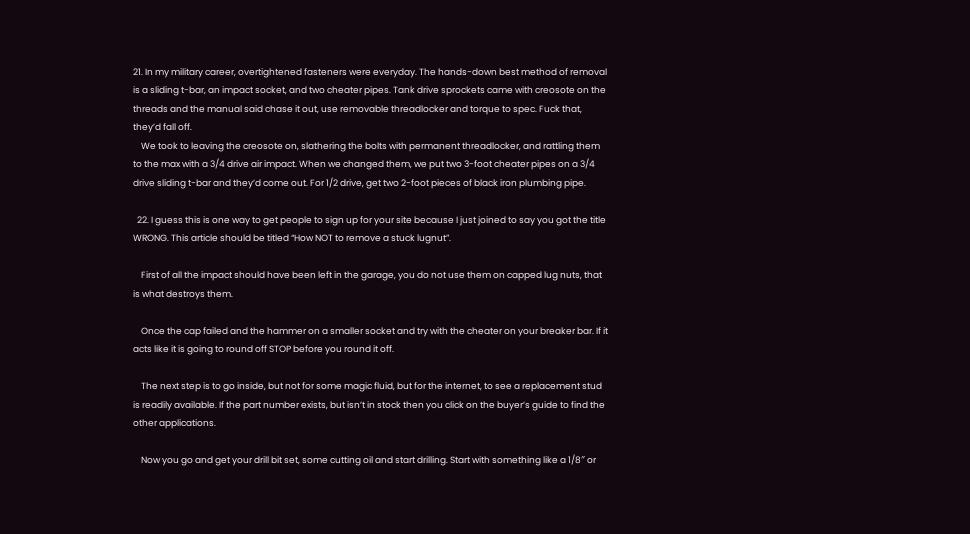21. In my military career, overtightened fasteners were everyday. The hands-down best method of removal is a sliding t-bar, an impact socket, and two cheater pipes. Tank drive sprockets came with creosote on the threads and the manual said chase it out, use removable threadlocker and torque to spec. Fuck that, they’d fall off.
    We took to leaving the creosote on, slathering the bolts with permanent threadlocker, and rattling them to the max with a 3/4 drive air impact. When we changed them, we put two 3-foot cheater pipes on a 3/4 drive sliding t-bar and they’d come out. For 1/2 drive, get two 2-foot pieces of black iron plumbing pipe.

  22. I guess this is one way to get people to sign up for your site because I just joined to say you got the title WRONG. This article should be titled “How NOT to remove a stuck lugnut”.

    First of all the impact should have been left in the garage, you do not use them on capped lug nuts, that is what destroys them.

    Once the cap failed and the hammer on a smaller socket and try with the cheater on your breaker bar. If it acts like it is going to round off STOP before you round it off.

    The next step is to go inside, but not for some magic fluid, but for the internet, to see a replacement stud is readily available. If the part number exists, but isn’t in stock then you click on the buyer’s guide to find the other applications.

    Now you go and get your drill bit set, some cutting oil and start drilling. Start with something like a 1/8″ or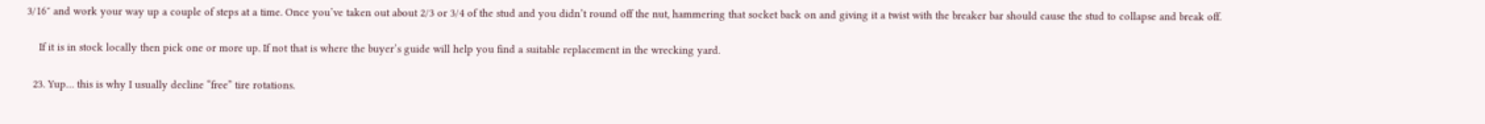3/16″ and work your way up a couple of steps at a time. Once you’ve taken out about 2/3 or 3/4 of the stud and you didn’t round off the nut, hammering that socket back on and giving it a twist with the breaker bar should cause the stud to collapse and break off.

    If it is in stock locally then pick one or more up. If not that is where the buyer’s guide will help you find a suitable replacement in the wrecking yard.

  23. Yup… this is why I usually decline “free” tire rotations.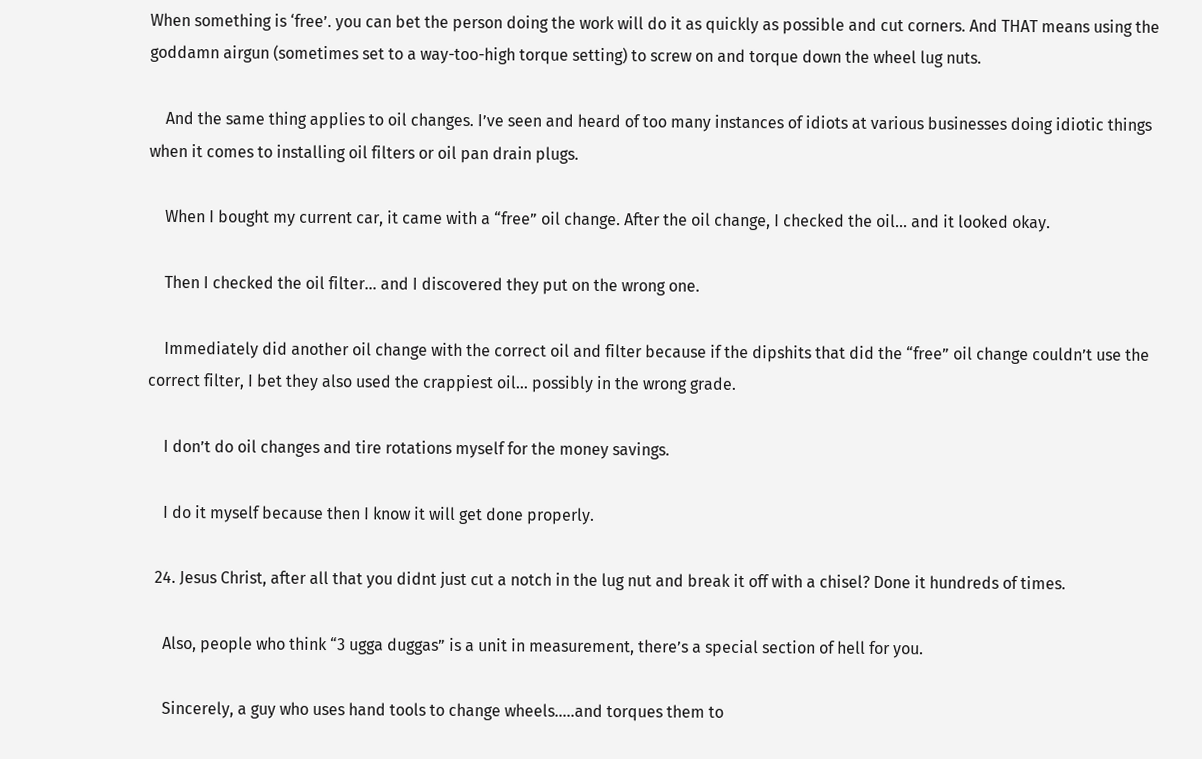When something is ‘free’. you can bet the person doing the work will do it as quickly as possible and cut corners. And THAT means using the goddamn airgun (sometimes set to a way-too-high torque setting) to screw on and torque down the wheel lug nuts.

    And the same thing applies to oil changes. I’ve seen and heard of too many instances of idiots at various businesses doing idiotic things when it comes to installing oil filters or oil pan drain plugs.

    When I bought my current car, it came with a “free” oil change. After the oil change, I checked the oil… and it looked okay.

    Then I checked the oil filter… and I discovered they put on the wrong one.

    Immediately did another oil change with the correct oil and filter because if the dipshits that did the “free” oil change couldn’t use the correct filter, I bet they also used the crappiest oil… possibly in the wrong grade.

    I don’t do oil changes and tire rotations myself for the money savings.

    I do it myself because then I know it will get done properly.

  24. Jesus Christ, after all that you didnt just cut a notch in the lug nut and break it off with a chisel? Done it hundreds of times.

    Also, people who think “3 ugga duggas” is a unit in measurement, there’s a special section of hell for you.

    Sincerely, a guy who uses hand tools to change wheels…..and torques them to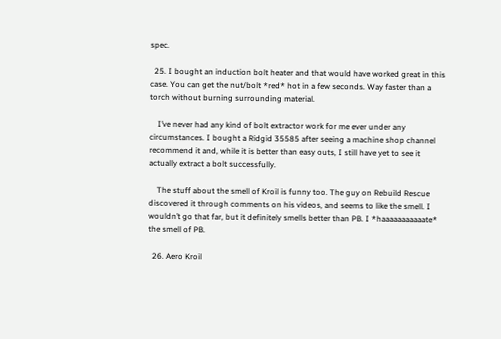spec.

  25. I bought an induction bolt heater and that would have worked great in this case. You can get the nut/bolt *red* hot in a few seconds. Way faster than a torch without burning surrounding material.

    I’ve never had any kind of bolt extractor work for me ever under any circumstances. I bought a Ridgid 35585 after seeing a machine shop channel recommend it and, while it is better than easy outs, I still have yet to see it actually extract a bolt successfully.

    The stuff about the smell of Kroil is funny too. The guy on Rebuild Rescue discovered it through comments on his videos, and seems to like the smell. I wouldn’t go that far, but it definitely smells better than PB. I *haaaaaaaaaaate* the smell of PB.

  26. Aero Kroil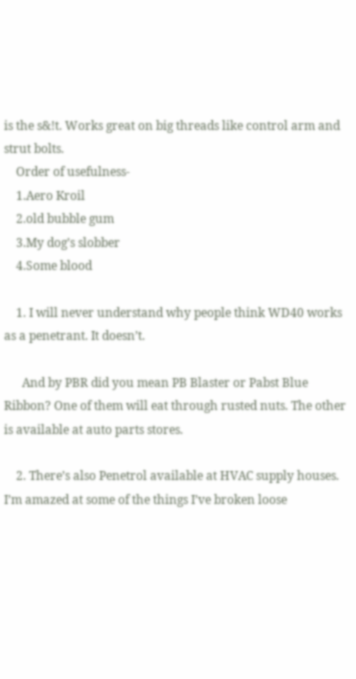is the s&!t. Works great on big threads like control arm and strut bolts.
    Order of usefulness-
    1.Aero Kroil
    2.old bubble gum
    3.My dog’s slobber
    4.Some blood

    1. I will never understand why people think WD40 works as a penetrant. It doesn’t.

      And by PBR did you mean PB Blaster or Pabst Blue Ribbon? One of them will eat through rusted nuts. The other is available at auto parts stores.

    2. There’s also Penetrol available at HVAC supply houses. I’m amazed at some of the things I’ve broken loose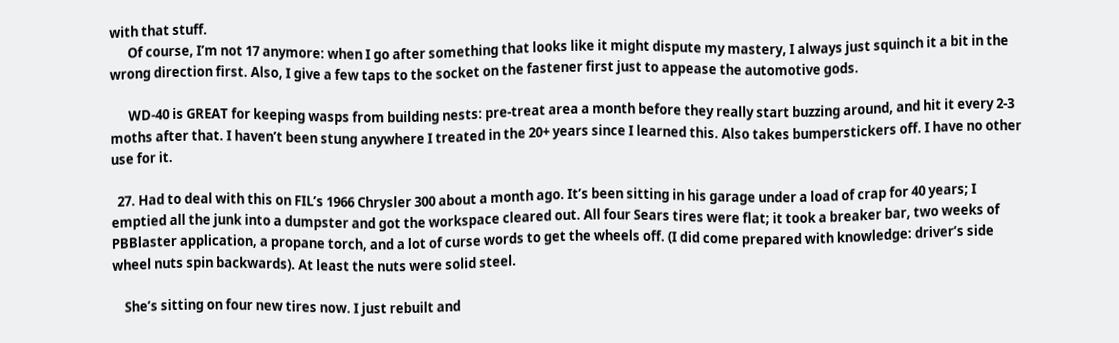with that stuff.
      Of course, I’m not 17 anymore: when I go after something that looks like it might dispute my mastery, I always just squinch it a bit in the wrong direction first. Also, I give a few taps to the socket on the fastener first just to appease the automotive gods.

      WD-40 is GREAT for keeping wasps from building nests: pre-treat area a month before they really start buzzing around, and hit it every 2-3 moths after that. I haven’t been stung anywhere I treated in the 20+ years since I learned this. Also takes bumperstickers off. I have no other use for it.

  27. Had to deal with this on FIL’s 1966 Chrysler 300 about a month ago. It’s been sitting in his garage under a load of crap for 40 years; I emptied all the junk into a dumpster and got the workspace cleared out. All four Sears tires were flat; it took a breaker bar, two weeks of PBBlaster application, a propane torch, and a lot of curse words to get the wheels off. (I did come prepared with knowledge: driver’s side wheel nuts spin backwards). At least the nuts were solid steel.

    She’s sitting on four new tires now. I just rebuilt and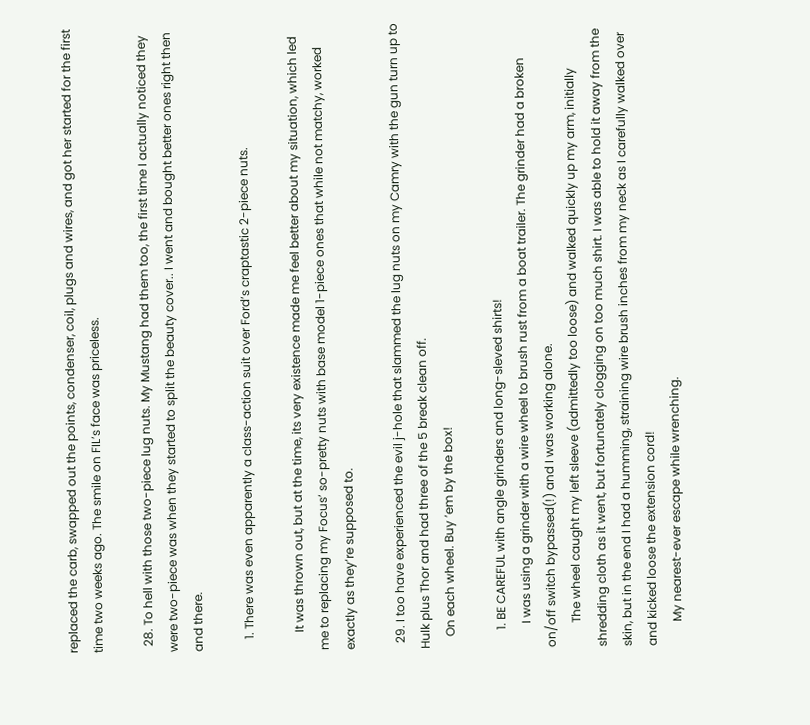replaced the carb, swapped out the points, condenser, coil, plugs and wires, and got her started for the first time two weeks ago. The smile on FIL’s face was priceless.

  28. To hell with those two-piece lug nuts. My Mustang had them too, the first time I actually noticed they were two-piece was when they started to split the beauty cover.. I went and bought better ones right then and there.

    1. There was even apparently a class-action suit over Ford’s craptastic 2-piece nuts.

      It was thrown out, but at the time, its very existence made me feel better about my situation, which led me to replacing my Focus’ so-pretty nuts with base model 1-piece ones that while not matchy, worked exactly as they’re supposed to.

  29. I too have experienced the evil j-hole that slammed the lug nuts on my Camry with the gun turn up to Hulk plus Thor and had three of the 5 break clean off.
    On each wheel. Buy ’em by the box!

      1. BE CAREFUL with angle grinders and long-sleved shirts!
        I was using a grinder with a wire wheel to brush rust from a boat trailer. The grinder had a broken on/off switch bypassed(!) and I was working alone.
        The wheel caught my left sleeve (admittedly too loose) and walked quickly up my arm, initially shredding cloth as it went, but fortunately clogging on too much shirt. I was able to hold it away from the skin, but in the end I had a humming, straining wire brush inches from my neck as I carefully walked over and kicked loose the extension cord!
        My nearest-ever escape while wrenching.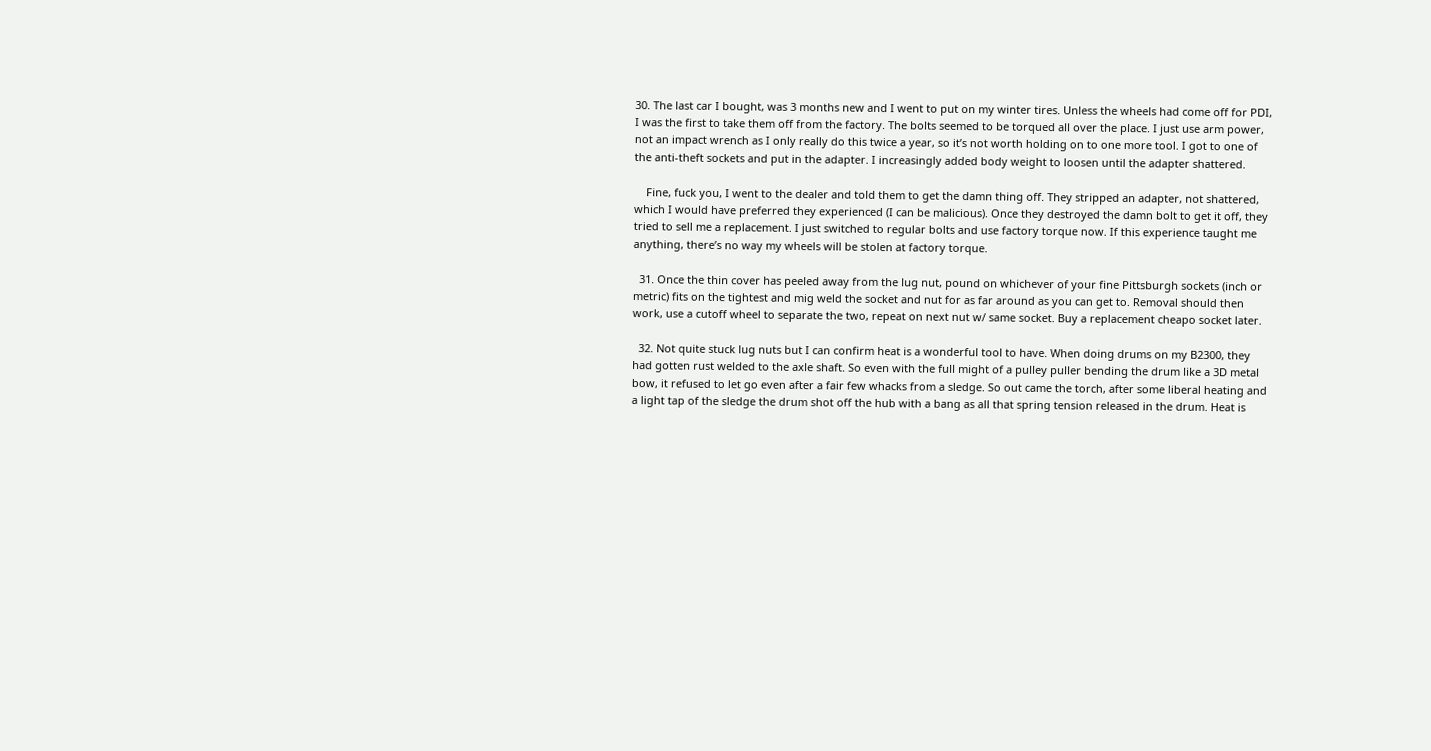30. The last car I bought, was 3 months new and I went to put on my winter tires. Unless the wheels had come off for PDI, I was the first to take them off from the factory. The bolts seemed to be torqued all over the place. I just use arm power, not an impact wrench as I only really do this twice a year, so it’s not worth holding on to one more tool. I got to one of the anti-theft sockets and put in the adapter. I increasingly added body weight to loosen until the adapter shattered.

    Fine, fuck you, I went to the dealer and told them to get the damn thing off. They stripped an adapter, not shattered, which I would have preferred they experienced (I can be malicious). Once they destroyed the damn bolt to get it off, they tried to sell me a replacement. I just switched to regular bolts and use factory torque now. If this experience taught me anything, there’s no way my wheels will be stolen at factory torque.

  31. Once the thin cover has peeled away from the lug nut, pound on whichever of your fine Pittsburgh sockets (inch or metric) fits on the tightest and mig weld the socket and nut for as far around as you can get to. Removal should then work, use a cutoff wheel to separate the two, repeat on next nut w/ same socket. Buy a replacement cheapo socket later.

  32. Not quite stuck lug nuts but I can confirm heat is a wonderful tool to have. When doing drums on my B2300, they had gotten rust welded to the axle shaft. So even with the full might of a pulley puller bending the drum like a 3D metal bow, it refused to let go even after a fair few whacks from a sledge. So out came the torch, after some liberal heating and a light tap of the sledge the drum shot off the hub with a bang as all that spring tension released in the drum. Heat is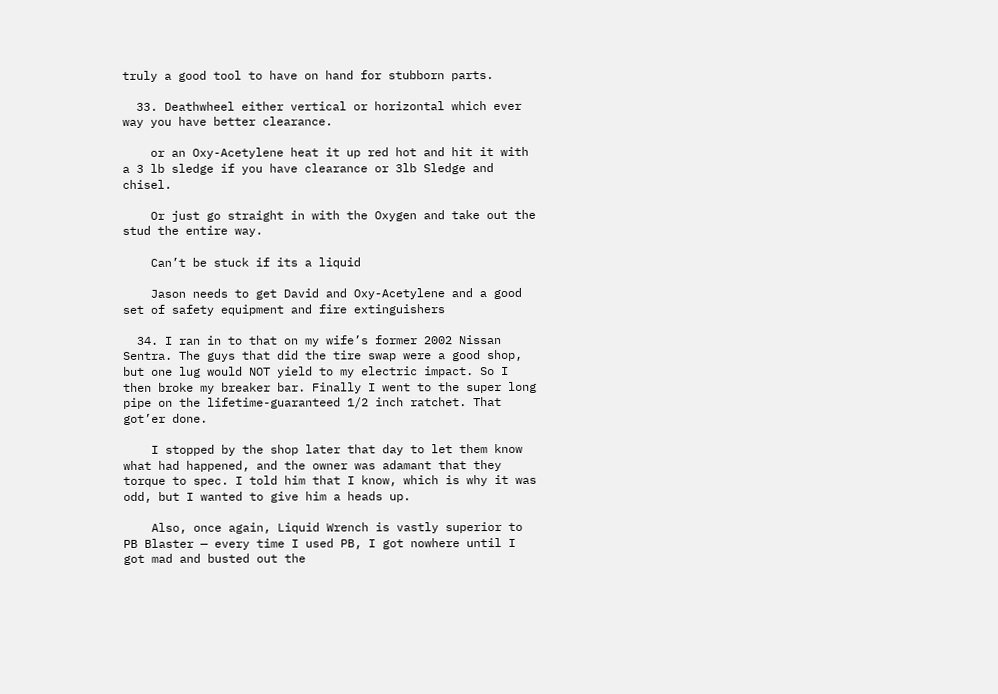truly a good tool to have on hand for stubborn parts.

  33. Deathwheel either vertical or horizontal which ever way you have better clearance.

    or an Oxy-Acetylene heat it up red hot and hit it with a 3 lb sledge if you have clearance or 3lb Sledge and chisel.

    Or just go straight in with the Oxygen and take out the stud the entire way.

    Can’t be stuck if its a liquid

    Jason needs to get David and Oxy-Acetylene and a good set of safety equipment and fire extinguishers

  34. I ran in to that on my wife’s former 2002 Nissan Sentra. The guys that did the tire swap were a good shop, but one lug would NOT yield to my electric impact. So I then broke my breaker bar. Finally I went to the super long pipe on the lifetime-guaranteed 1/2 inch ratchet. That got’er done.

    I stopped by the shop later that day to let them know what had happened, and the owner was adamant that they torque to spec. I told him that I know, which is why it was odd, but I wanted to give him a heads up.

    Also, once again, Liquid Wrench is vastly superior to PB Blaster — every time I used PB, I got nowhere until I got mad and busted out the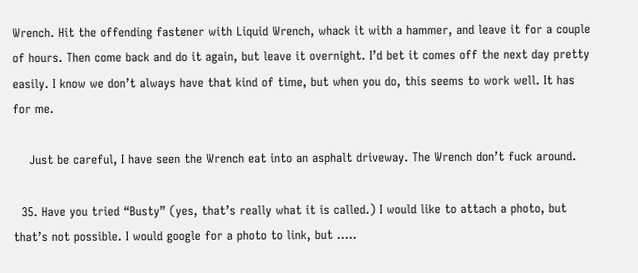Wrench. Hit the offending fastener with Liquid Wrench, whack it with a hammer, and leave it for a couple of hours. Then come back and do it again, but leave it overnight. I’d bet it comes off the next day pretty easily. I know we don’t always have that kind of time, but when you do, this seems to work well. It has for me.

    Just be careful, I have seen the Wrench eat into an asphalt driveway. The Wrench don’t fuck around.

  35. Have you tried “Busty” (yes, that’s really what it is called.) I would like to attach a photo, but that’s not possible. I would google for a photo to link, but …..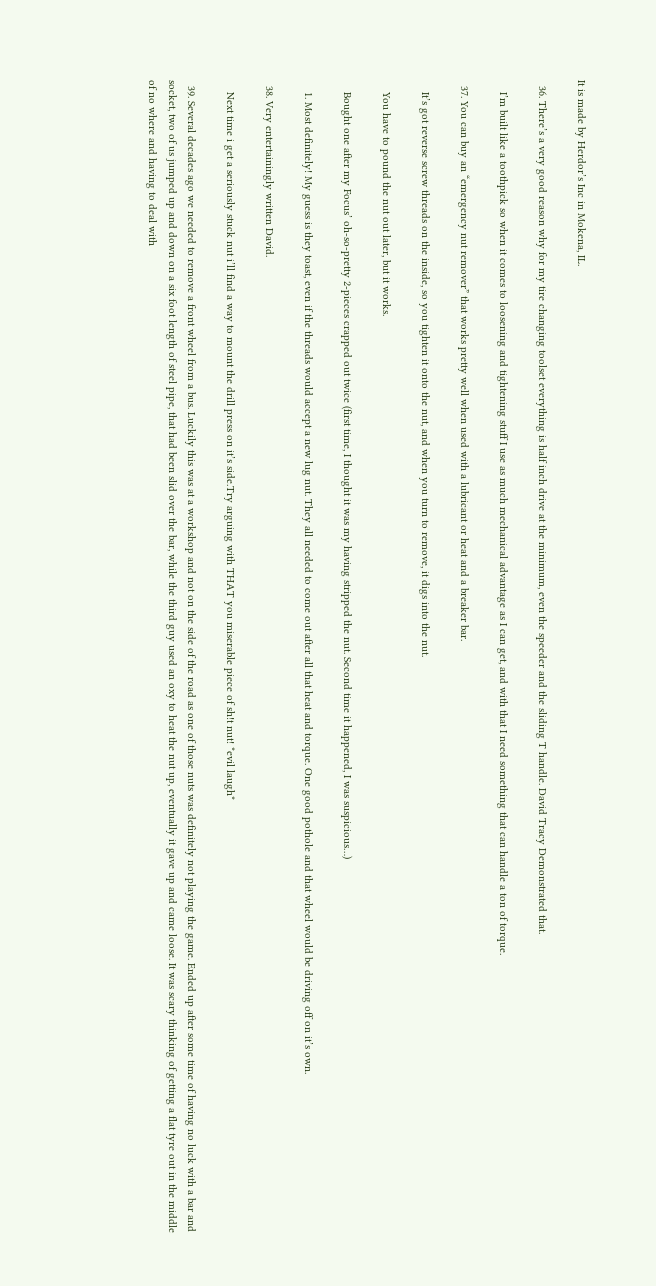It is made by Herdor’s Inc in Mokena, IL.

  36. There’s a very good reason why for my tire changing toolset everything is half inch drive at the minimum, even the speeder and the sliding T handle. David Tracy Demonstrated that.

    I’m built like a toothpick so when it comes to loosening and tightening stuff I use as much mechanical advantage as I can get, and with that I need something that can handle a ton of torque.

  37. You can buy an “emergency nut remover” that works pretty well when used with a lubricant or heat and a breaker bar.

    It’s got reverse screw threads on the inside, so you tighten it onto the nut, and when you turn to remove, it digs into the nut.

    You have to pound the nut out later, but it works.

    Bought one after my Focus’ oh-so-pretty 2-pieces crapped out twice (first time, I thought it was my having stripped the nut. Second time it happened, I was suspicious…)

    1. Most definitely! My guess is they toast, even if the threads would accept a new lug nut. They all needed to come out after all that heat and torque. One good pothole and that wheel would be driving off on it’s own.

  38. Very entertainingly written David.

    Next time i get a seriously stuck nut i’ll find a way to mount the drill press on it’s side.Try arguing with THAT you miserable piece of sh!t nut! *evil laugh*

  39. Several decades ago we needed to remove a front wheel from a bus. Luckily this was at a workshop and not on the side of the road as one of those nuts was definitely not playing the game. Ended up after some time of having no luck with a bar and socket, two of us jumped up and down on a six foot length of steel pipe, that had been slid over the bar, while the third guy used an oxy to heat the nut up, eventually it gave up and came loose. It was scary thinking of getting a flat tyre out in the middle of no where and having to deal with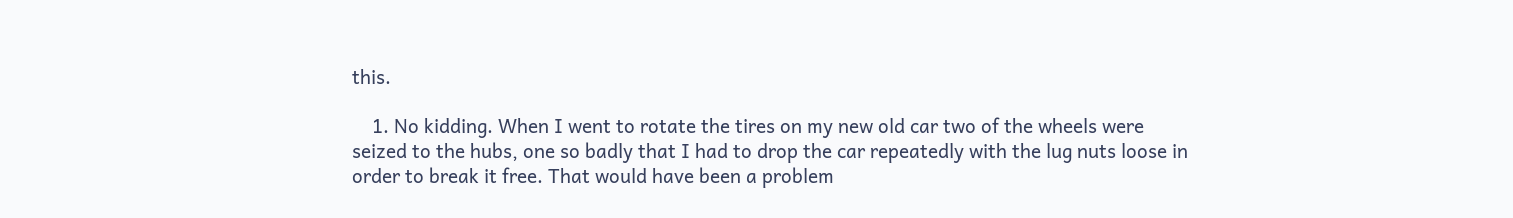this.

    1. No kidding. When I went to rotate the tires on my new old car two of the wheels were seized to the hubs, one so badly that I had to drop the car repeatedly with the lug nuts loose in order to break it free. That would have been a problem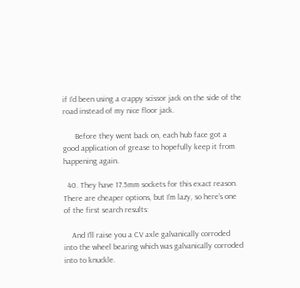if I’d been using a crappy scissor jack on the side of the road instead of my nice floor jack.

      Before they went back on, each hub face got a good application of grease to hopefully keep it from happening again.

  40. They have 17.5mm sockets for this exact reason. There are cheaper options, but I’m lazy, so here’s one of the first search results:

    And I’ll raise you a CV axle galvanically corroded into the wheel bearing which was galvanically corroded into to knuckle.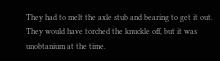They had to melt the axle stub and bearing to get it out. They would have torched the knuckle off, but it was unobtanium at the time.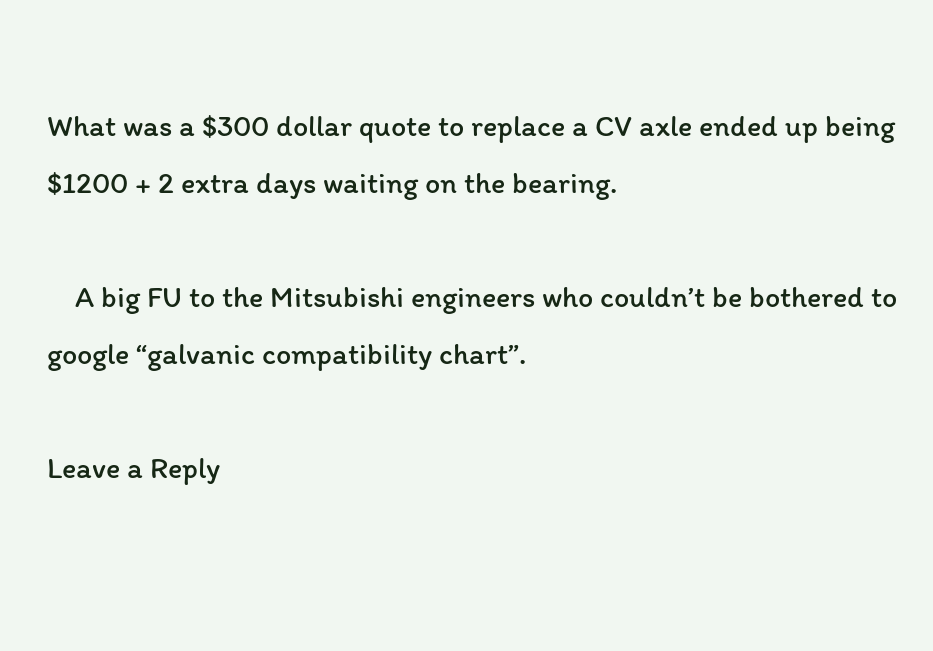What was a $300 dollar quote to replace a CV axle ended up being $1200 + 2 extra days waiting on the bearing.

    A big FU to the Mitsubishi engineers who couldn’t be bothered to google “galvanic compatibility chart”.

Leave a Reply